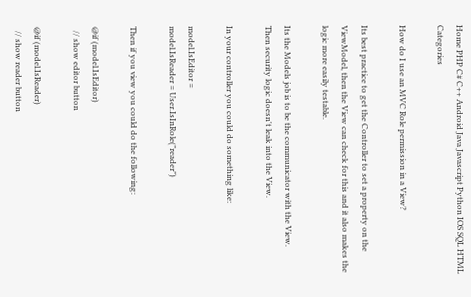Home PHP C# C++ Android Java Javascript Python IOS SQL HTML Categories

How do I use an MVC Role permission in a View?

Its best practice to get the Controller to set a property on the ViewModel, then the View can check for this and it also makes the logic more easily testable.

Its the Models job is to be the communicator with the View.
Then security logic doesn't leak into the View.

In your controller you could do something like:

model.IsEditor =
model.IsReader = User.IsInRole("reader")

Then if you view you could do the following:

@if (model.IsEditor)
  // show editor button

@if (model.IsReader)
  // show reader button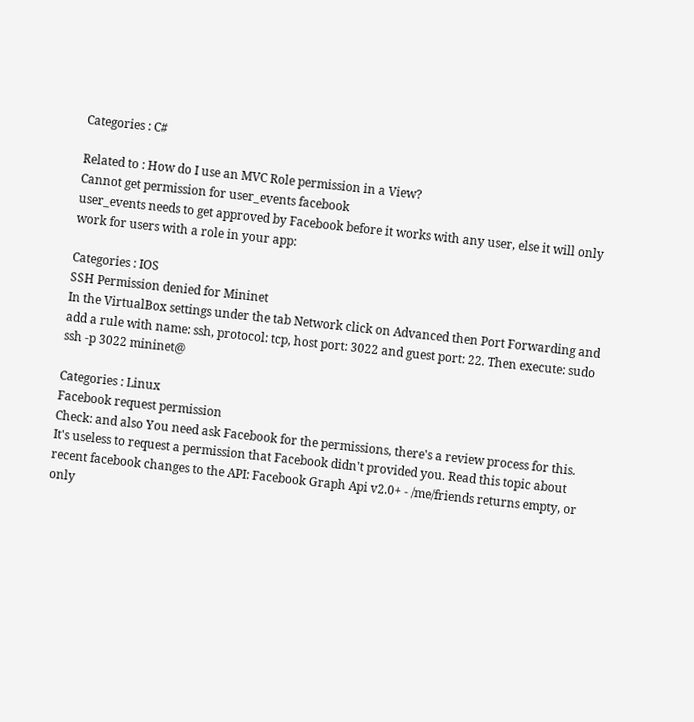Categories : C#

Related to : How do I use an MVC Role permission in a View?
Cannot get permission for user_events facebook
user_events needs to get approved by Facebook before it works with any user, else it will only work for users with a role in your app:

Categories : IOS
SSH Permission denied for Mininet
In the VirtualBox settings under the tab Network click on Advanced then Port Forwarding and add a rule with name: ssh, protocol: tcp, host port: 3022 and guest port: 22. Then execute: sudo ssh -p 3022 mininet@

Categories : Linux
Facebook request permission
Check: and also You need ask Facebook for the permissions, there's a review process for this. It's useless to request a permission that Facebook didn't provided you. Read this topic about recent facebook changes to the API: Facebook Graph Api v2.0+ - /me/friends returns empty, or only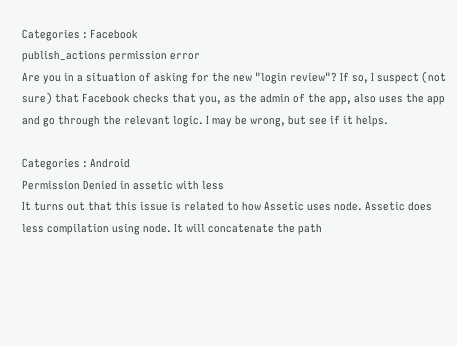Categories : Facebook
publish_actions permission error
Are you in a situation of asking for the new "login review"? If so, I suspect (not sure) that Facebook checks that you, as the admin of the app, also uses the app and go through the relevant logic. I may be wrong, but see if it helps.

Categories : Android
Permission Denied in assetic with less
It turns out that this issue is related to how Assetic uses node. Assetic does less compilation using node. It will concatenate the path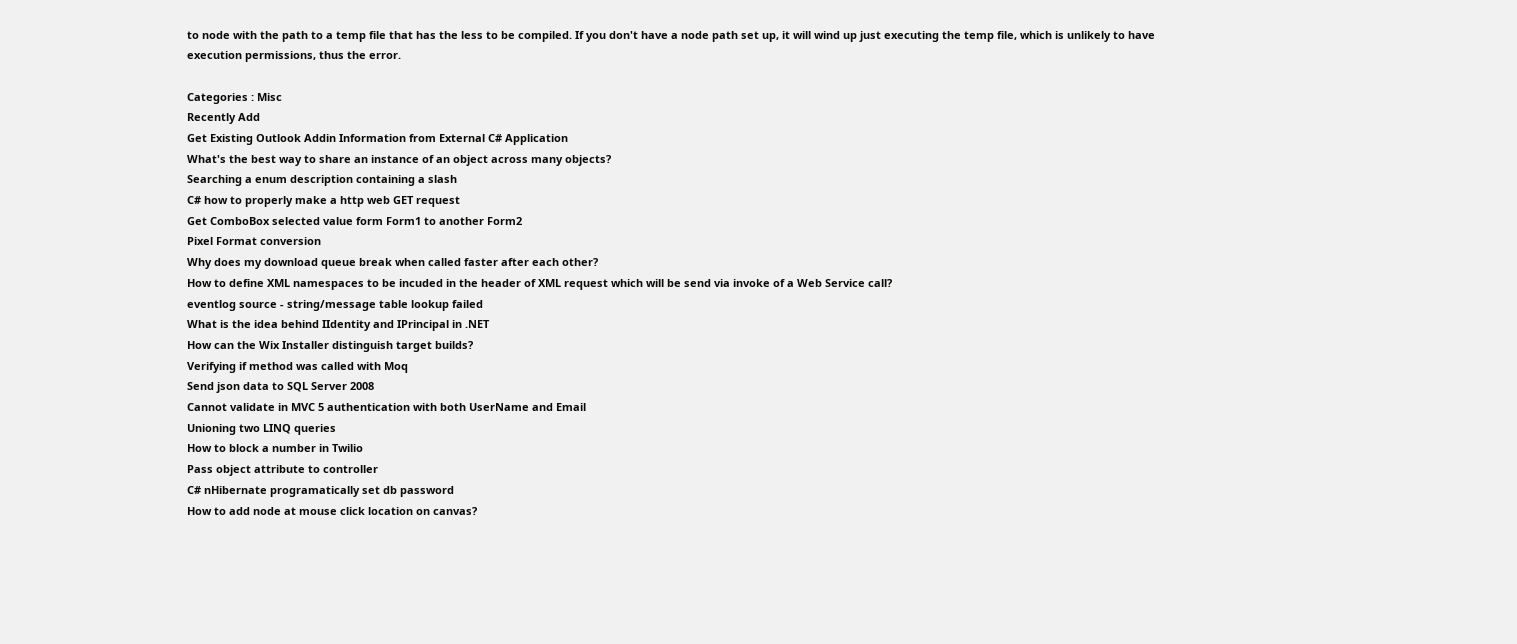to node with the path to a temp file that has the less to be compiled. If you don't have a node path set up, it will wind up just executing the temp file, which is unlikely to have execution permissions, thus the error.

Categories : Misc
Recently Add
Get Existing Outlook Addin Information from External C# Application
What's the best way to share an instance of an object across many objects?
Searching a enum description containing a slash
C# how to properly make a http web GET request
Get ComboBox selected value form Form1 to another Form2
Pixel Format conversion
Why does my download queue break when called faster after each other?
How to define XML namespaces to be incuded in the header of XML request which will be send via invoke of a Web Service call?
eventlog source - string/message table lookup failed
What is the idea behind IIdentity and IPrincipal in .NET
How can the Wix Installer distinguish target builds?
Verifying if method was called with Moq
Send json data to SQL Server 2008
Cannot validate in MVC 5 authentication with both UserName and Email
Unioning two LINQ queries
How to block a number in Twilio
Pass object attribute to controller
C# nHibernate programatically set db password
How to add node at mouse click location on canvas?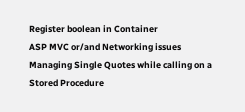Register boolean in Container
ASP MVC or/and Networking issues
Managing Single Quotes while calling on a Stored Procedure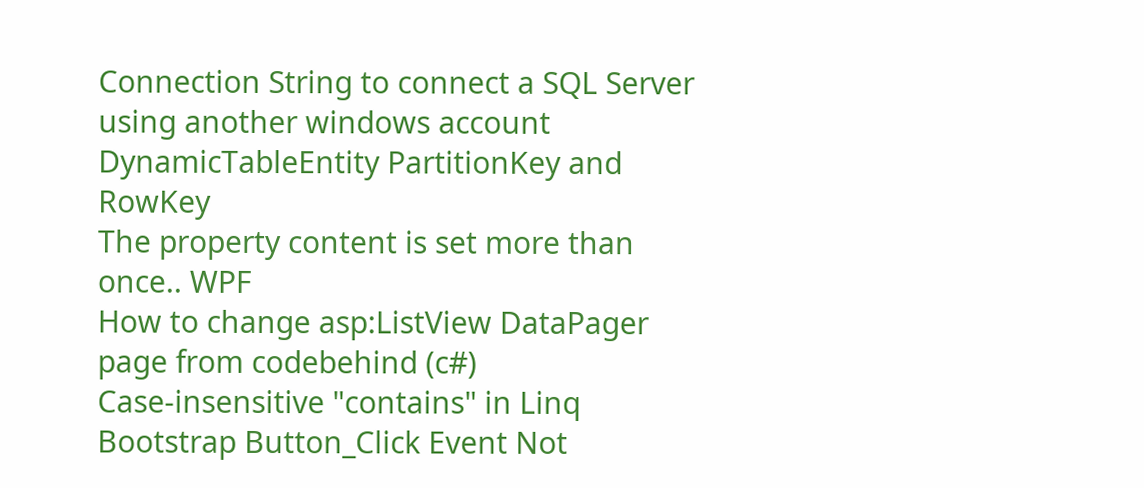Connection String to connect a SQL Server using another windows account
DynamicTableEntity PartitionKey and RowKey
The property content is set more than once.. WPF
How to change asp:ListView DataPager page from codebehind (c#)
Case-insensitive "contains" in Linq
Bootstrap Button_Click Event Not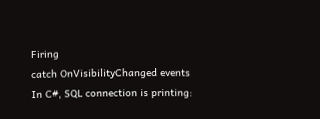Firing
catch OnVisibilityChanged events
In C#, SQL connection is printing: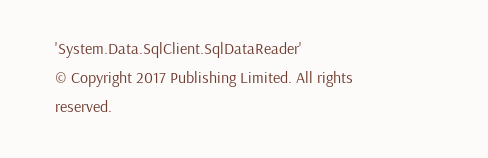'System.Data.SqlClient.SqlDataReader'
© Copyright 2017 Publishing Limited. All rights reserved.